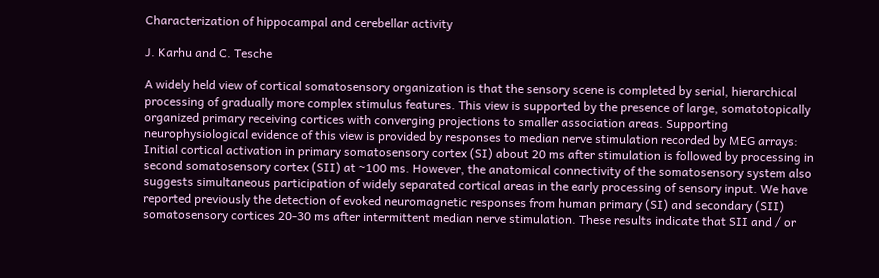Characterization of hippocampal and cerebellar activity

J. Karhu and C. Tesche

A widely held view of cortical somatosensory organization is that the sensory scene is completed by serial, hierarchical processing of gradually more complex stimulus features. This view is supported by the presence of large, somatotopically organized primary receiving cortices with converging projections to smaller association areas. Supporting neurophysiological evidence of this view is provided by responses to median nerve stimulation recorded by MEG arrays: Initial cortical activation in primary somatosensory cortex (SI) about 20 ms after stimulation is followed by processing in second somatosensory cortex (SII) at ~100 ms. However, the anatomical connectivity of the somatosensory system also suggests simultaneous participation of widely separated cortical areas in the early processing of sensory input. We have reported previously the detection of evoked neuromagnetic responses from human primary (SI) and secondary (SII) somatosensory cortices 20-30 ms after intermittent median nerve stimulation. These results indicate that SII and / or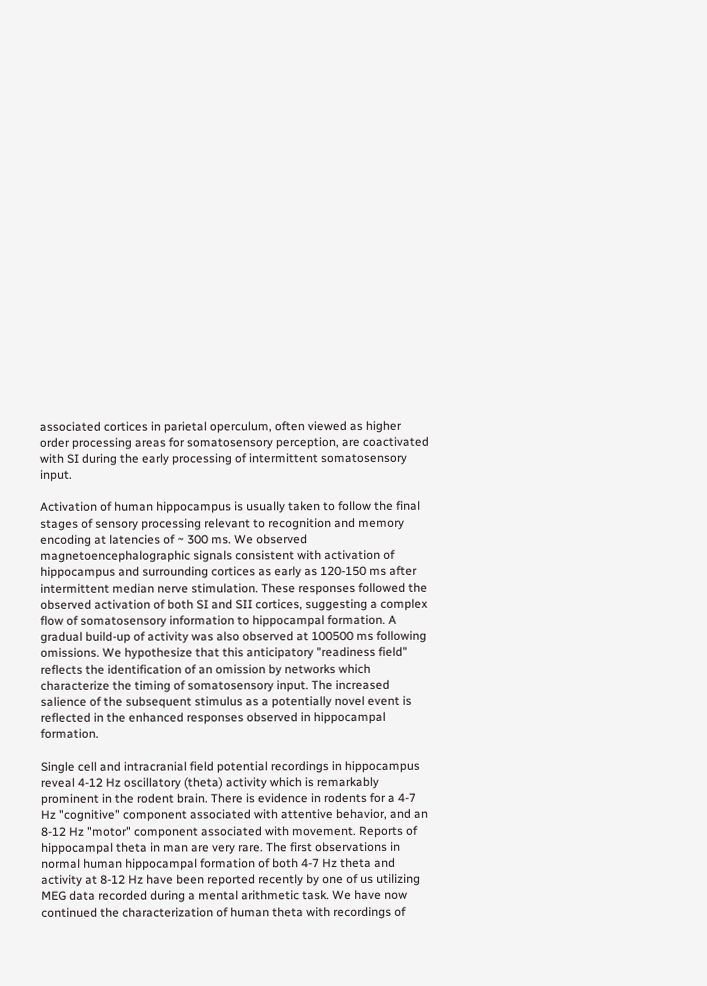associated cortices in parietal operculum, often viewed as higher order processing areas for somatosensory perception, are coactivated with SI during the early processing of intermittent somatosensory input.

Activation of human hippocampus is usually taken to follow the final stages of sensory processing relevant to recognition and memory encoding at latencies of ~ 300 ms. We observed magnetoencephalographic signals consistent with activation of hippocampus and surrounding cortices as early as 120-150 ms after intermittent median nerve stimulation. These responses followed the observed activation of both SI and SII cortices, suggesting a complex flow of somatosensory information to hippocampal formation. A gradual build-up of activity was also observed at 100500 ms following omissions. We hypothesize that this anticipatory "readiness field" reflects the identification of an omission by networks which characterize the timing of somatosensory input. The increased salience of the subsequent stimulus as a potentially novel event is reflected in the enhanced responses observed in hippocampal formation.

Single cell and intracranial field potential recordings in hippocampus reveal 4-12 Hz oscillatory (theta) activity which is remarkably prominent in the rodent brain. There is evidence in rodents for a 4-7 Hz "cognitive" component associated with attentive behavior, and an 8-12 Hz "motor" component associated with movement. Reports of hippocampal theta in man are very rare. The first observations in normal human hippocampal formation of both 4-7 Hz theta and activity at 8-12 Hz have been reported recently by one of us utilizing MEG data recorded during a mental arithmetic task. We have now continued the characterization of human theta with recordings of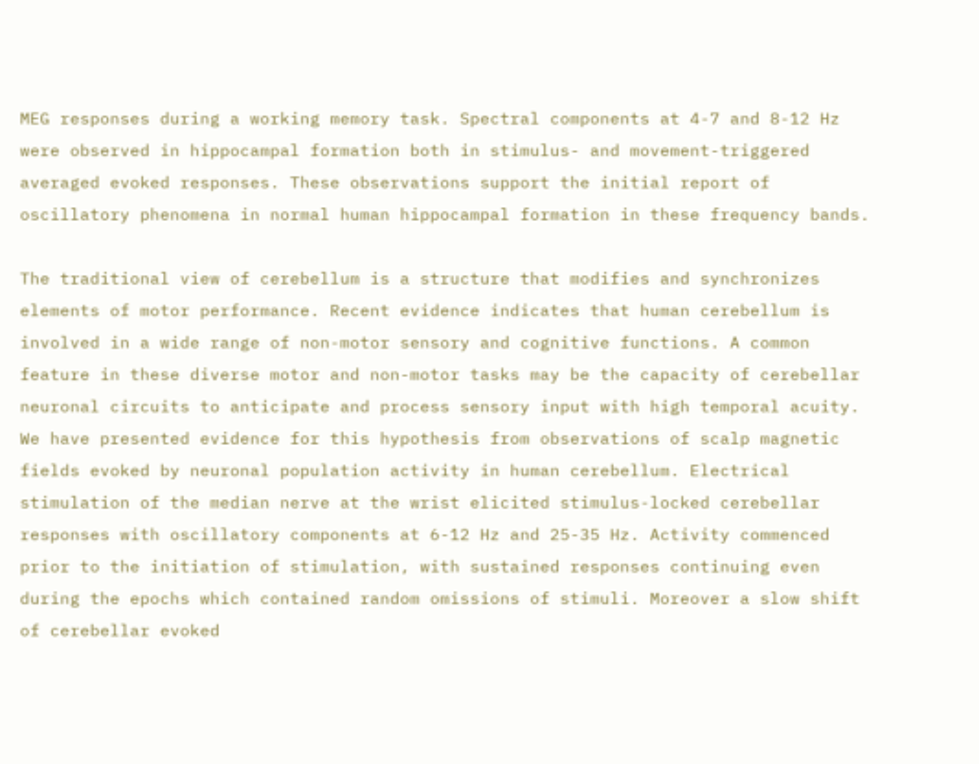MEG responses during a working memory task. Spectral components at 4-7 and 8-12 Hz were observed in hippocampal formation both in stimulus- and movement-triggered averaged evoked responses. These observations support the initial report of oscillatory phenomena in normal human hippocampal formation in these frequency bands.

The traditional view of cerebellum is a structure that modifies and synchronizes elements of motor performance. Recent evidence indicates that human cerebellum is involved in a wide range of non-motor sensory and cognitive functions. A common feature in these diverse motor and non-motor tasks may be the capacity of cerebellar neuronal circuits to anticipate and process sensory input with high temporal acuity. We have presented evidence for this hypothesis from observations of scalp magnetic fields evoked by neuronal population activity in human cerebellum. Electrical stimulation of the median nerve at the wrist elicited stimulus-locked cerebellar responses with oscillatory components at 6-12 Hz and 25-35 Hz. Activity commenced prior to the initiation of stimulation, with sustained responses continuing even during the epochs which contained random omissions of stimuli. Moreover a slow shift of cerebellar evoked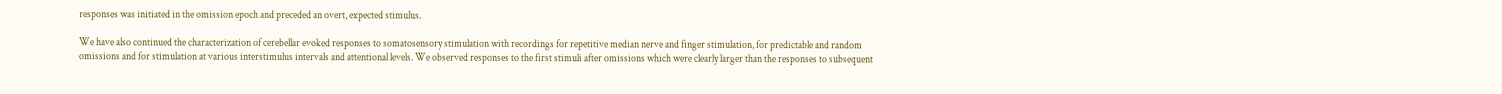responses was initiated in the omission epoch and preceded an overt, expected stimulus.

We have also continued the characterization of cerebellar evoked responses to somatosensory stimulation with recordings for repetitive median nerve and finger stimulation, for predictable and random omissions and for stimulation at various interstimulus intervals and attentional levels. We observed responses to the first stimuli after omissions which were clearly larger than the responses to subsequent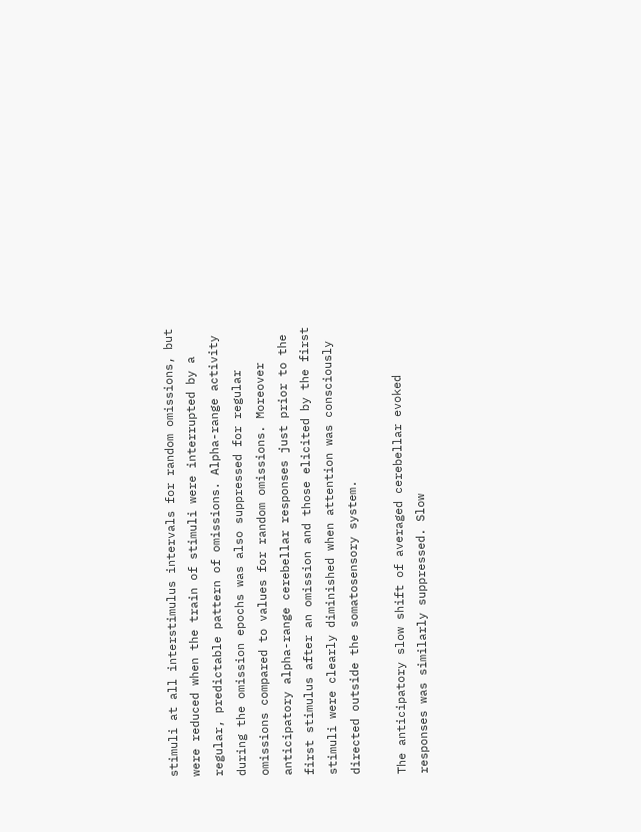stimuli at all interstimulus intervals for random omissions, but were reduced when the train of stimuli were interrupted by a regular, predictable pattern of omissions. Alpha-range activity during the omission epochs was also suppressed for regular omissions compared to values for random omissions. Moreover anticipatory alpha-range cerebellar responses just prior to the first stimulus after an omission and those elicited by the first stimuli were clearly diminished when attention was consciously directed outside the somatosensory system.

The anticipatory slow shift of averaged cerebellar evoked responses was similarly suppressed. Slow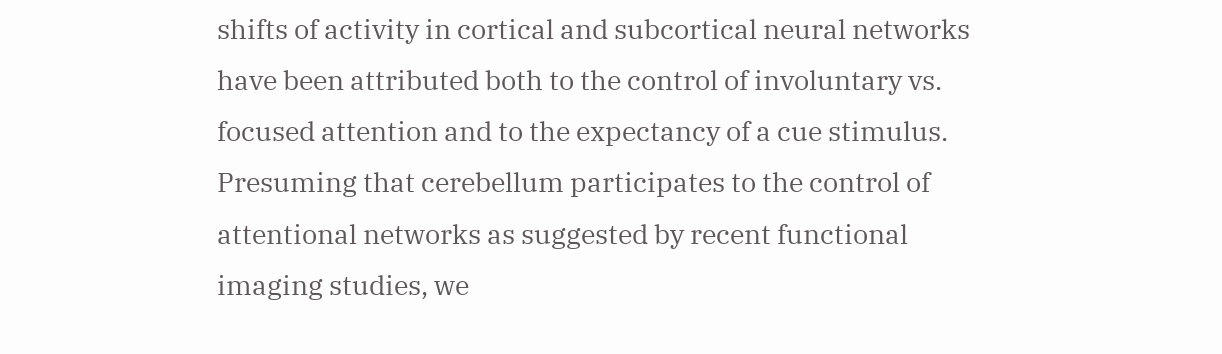shifts of activity in cortical and subcortical neural networks have been attributed both to the control of involuntary vs. focused attention and to the expectancy of a cue stimulus. Presuming that cerebellum participates to the control of attentional networks as suggested by recent functional imaging studies, we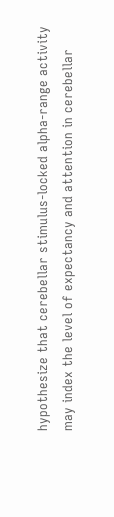hypothesize that cerebellar stimulus-locked alpha-range activity may index the level of expectancy and attention in cerebellar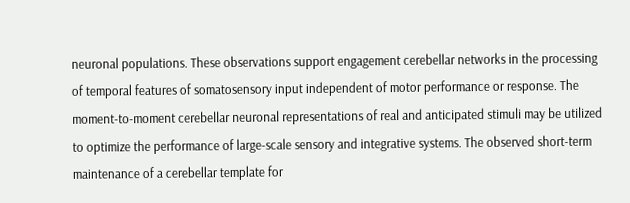neuronal populations. These observations support engagement cerebellar networks in the processing of temporal features of somatosensory input independent of motor performance or response. The moment-to-moment cerebellar neuronal representations of real and anticipated stimuli may be utilized to optimize the performance of large-scale sensory and integrative systems. The observed short-term maintenance of a cerebellar template for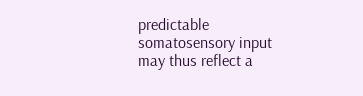predictable somatosensory input may thus reflect a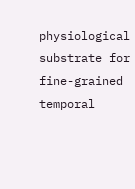physiological substrate for fine-grained temporal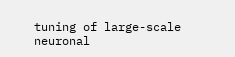tuning of large-scale neuronal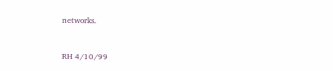networks.


RH 4/10/99